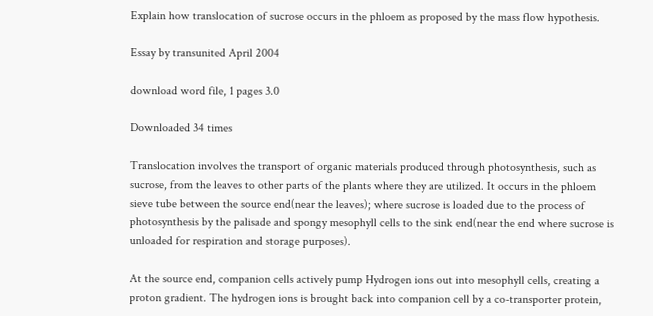Explain how translocation of sucrose occurs in the phloem as proposed by the mass flow hypothesis.

Essay by transunited April 2004

download word file, 1 pages 3.0

Downloaded 34 times

Translocation involves the transport of organic materials produced through photosynthesis, such as sucrose, from the leaves to other parts of the plants where they are utilized. It occurs in the phloem sieve tube between the source end(near the leaves); where sucrose is loaded due to the process of photosynthesis by the palisade and spongy mesophyll cells to the sink end(near the end where sucrose is unloaded for respiration and storage purposes).

At the source end, companion cells actively pump Hydrogen ions out into mesophyll cells, creating a proton gradient. The hydrogen ions is brought back into companion cell by a co-transporter protein,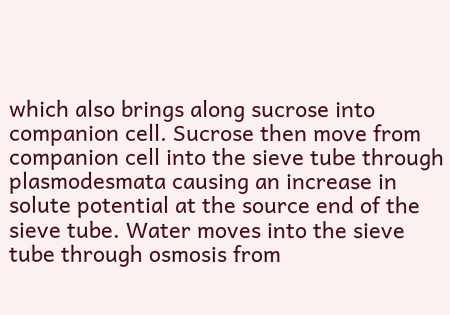which also brings along sucrose into companion cell. Sucrose then move from companion cell into the sieve tube through plasmodesmata causing an increase in solute potential at the source end of the sieve tube. Water moves into the sieve tube through osmosis from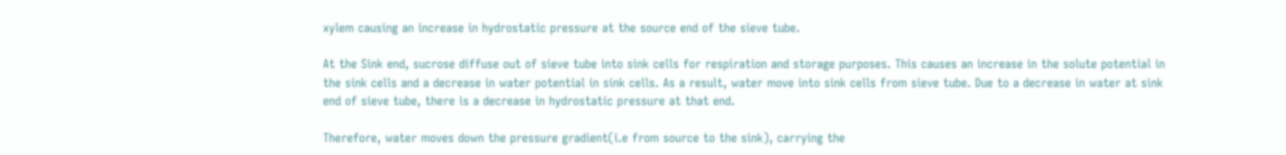xylem causing an increase in hydrostatic pressure at the source end of the sieve tube.

At the Sink end, sucrose diffuse out of sieve tube into sink cells for respiration and storage purposes. This causes an increase in the solute potential in the sink cells and a decrease in water potential in sink cells. As a result, water move into sink cells from sieve tube. Due to a decrease in water at sink end of sieve tube, there is a decrease in hydrostatic pressure at that end.

Therefore, water moves down the pressure gradient(i.e from source to the sink), carrying the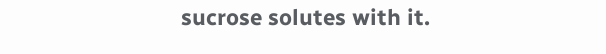sucrose solutes with it.